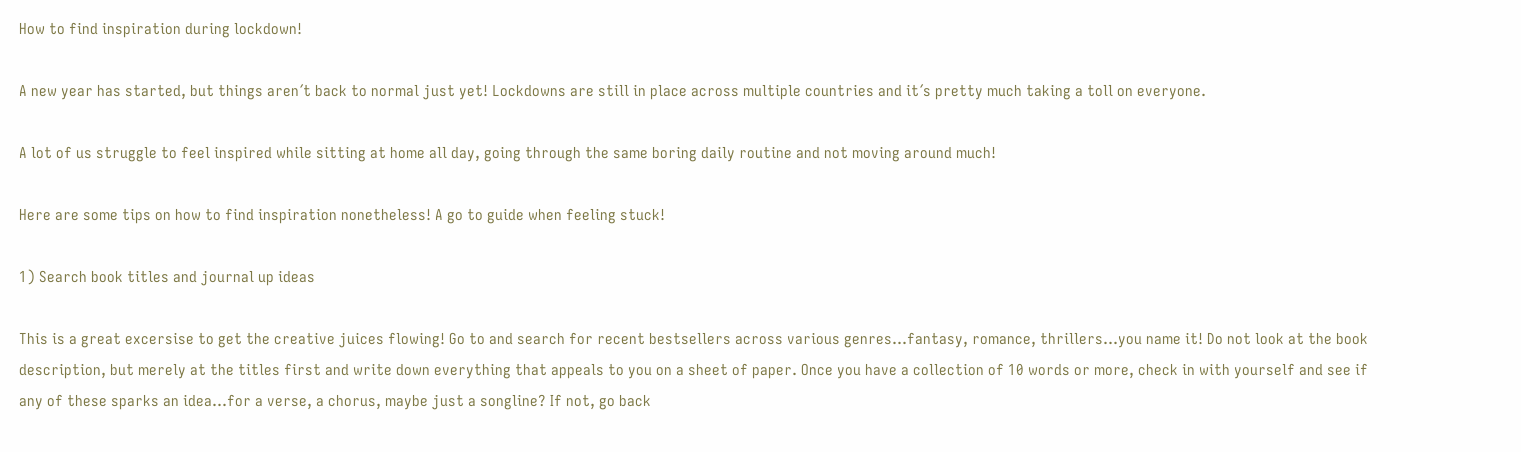How to find inspiration during lockdown!

A new year has started, but things aren´t back to normal just yet! Lockdowns are still in place across multiple countries and it´s pretty much taking a toll on everyone.

A lot of us struggle to feel inspired while sitting at home all day, going through the same boring daily routine and not moving around much!

Here are some tips on how to find inspiration nonetheless! A go to guide when feeling stuck!

1) Search book titles and journal up ideas

This is a great excersise to get the creative juices flowing! Go to and search for recent bestsellers across various genres…fantasy, romance, thrillers…you name it! Do not look at the book description, but merely at the titles first and write down everything that appeals to you on a sheet of paper. Once you have a collection of 10 words or more, check in with yourself and see if any of these sparks an idea…for a verse, a chorus, maybe just a songline? If not, go back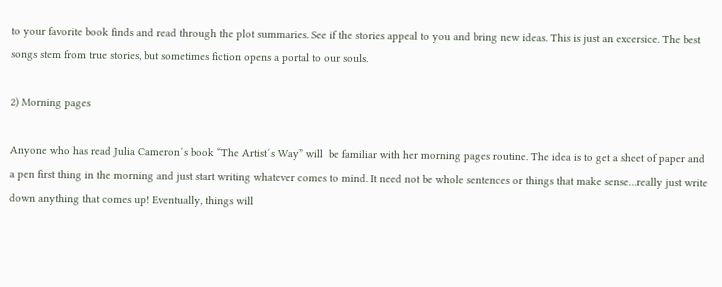to your favorite book finds and read through the plot summaries. See if the stories appeal to you and bring new ideas. This is just an excersice. The best songs stem from true stories, but sometimes fiction opens a portal to our souls.

2) Morning pages

Anyone who has read Julia Cameron´s book “The Artist´s Way” will  be familiar with her morning pages routine. The idea is to get a sheet of paper and a pen first thing in the morning and just start writing whatever comes to mind. It need not be whole sentences or things that make sense…really just write down anything that comes up! Eventually, things will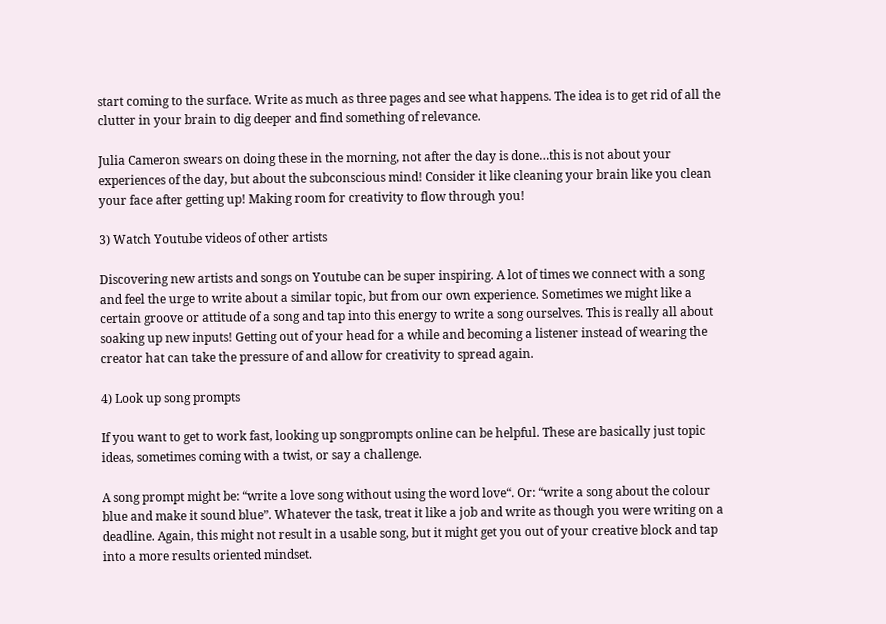start coming to the surface. Write as much as three pages and see what happens. The idea is to get rid of all the clutter in your brain to dig deeper and find something of relevance.

Julia Cameron swears on doing these in the morning, not after the day is done…this is not about your experiences of the day, but about the subconscious mind! Consider it like cleaning your brain like you clean your face after getting up! Making room for creativity to flow through you!

3) Watch Youtube videos of other artists

Discovering new artists and songs on Youtube can be super inspiring. A lot of times we connect with a song and feel the urge to write about a similar topic, but from our own experience. Sometimes we might like a certain groove or attitude of a song and tap into this energy to write a song ourselves. This is really all about soaking up new inputs! Getting out of your head for a while and becoming a listener instead of wearing the creator hat can take the pressure of and allow for creativity to spread again.

4) Look up song prompts

If you want to get to work fast, looking up songprompts online can be helpful. These are basically just topic ideas, sometimes coming with a twist, or say a challenge.

A song prompt might be: “write a love song without using the word love“. Or: “write a song about the colour blue and make it sound blue”. Whatever the task, treat it like a job and write as though you were writing on a deadline. Again, this might not result in a usable song, but it might get you out of your creative block and tap into a more results oriented mindset.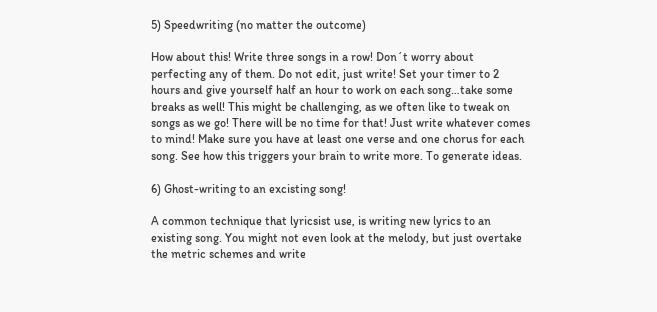5) Speedwriting (no matter the outcome)

How about this! Write three songs in a row! Don´t worry about perfecting any of them. Do not edit, just write! Set your timer to 2 hours and give yourself half an hour to work on each song…take some breaks as well! This might be challenging, as we often like to tweak on songs as we go! There will be no time for that! Just write whatever comes to mind! Make sure you have at least one verse and one chorus for each song. See how this triggers your brain to write more. To generate ideas.

6) Ghost-writing to an excisting song!

A common technique that lyricsist use, is writing new lyrics to an existing song. You might not even look at the melody, but just overtake the metric schemes and write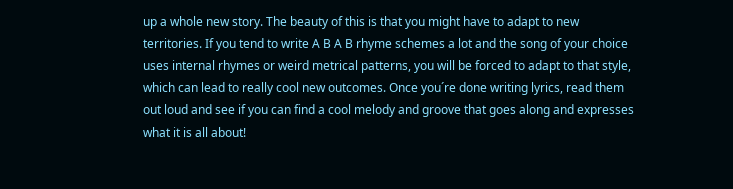up a whole new story. The beauty of this is that you might have to adapt to new territories. If you tend to write A B A B rhyme schemes a lot and the song of your choice uses internal rhymes or weird metrical patterns, you will be forced to adapt to that style, which can lead to really cool new outcomes. Once you´re done writing lyrics, read them out loud and see if you can find a cool melody and groove that goes along and expresses what it is all about!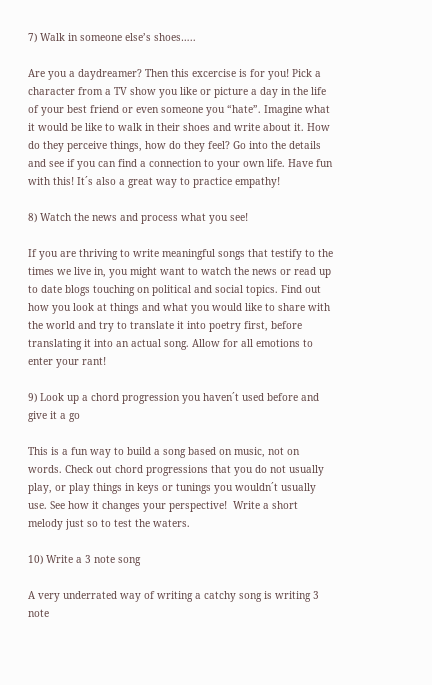7) Walk in someone else’s shoes…..

Are you a daydreamer? Then this excercise is for you! Pick a character from a TV show you like or picture a day in the life of your best friend or even someone you “hate”. Imagine what it would be like to walk in their shoes and write about it. How do they perceive things, how do they feel? Go into the details and see if you can find a connection to your own life. Have fun with this! It´s also a great way to practice empathy!

8) Watch the news and process what you see!

If you are thriving to write meaningful songs that testify to the times we live in, you might want to watch the news or read up to date blogs touching on political and social topics. Find out how you look at things and what you would like to share with the world and try to translate it into poetry first, before translating it into an actual song. Allow for all emotions to enter your rant!

9) Look up a chord progression you haven´t used before and give it a go

This is a fun way to build a song based on music, not on words. Check out chord progressions that you do not usually play, or play things in keys or tunings you wouldn´t usually use. See how it changes your perspective!  Write a short melody just so to test the waters.

10) Write a 3 note song

A very underrated way of writing a catchy song is writing 3 note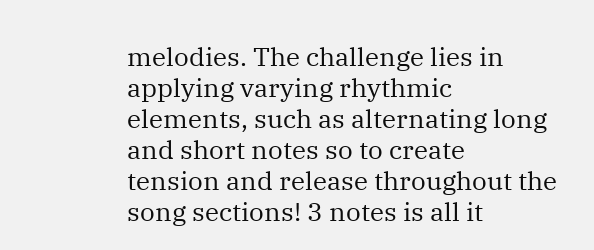melodies. The challenge lies in applying varying rhythmic elements, such as alternating long and short notes so to create tension and release throughout the song sections! 3 notes is all it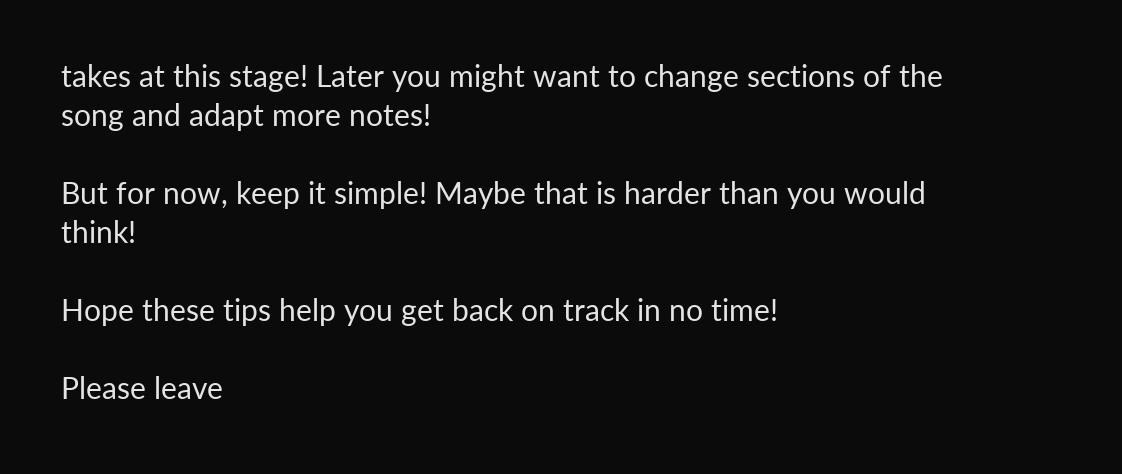takes at this stage! Later you might want to change sections of the song and adapt more notes!

But for now, keep it simple! Maybe that is harder than you would think!

Hope these tips help you get back on track in no time!

Please leave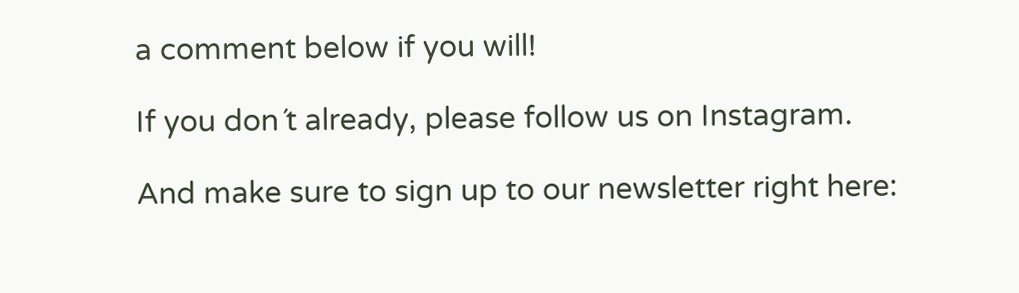a comment below if you will!

If you don´t already, please follow us on Instagram.

And make sure to sign up to our newsletter right here: